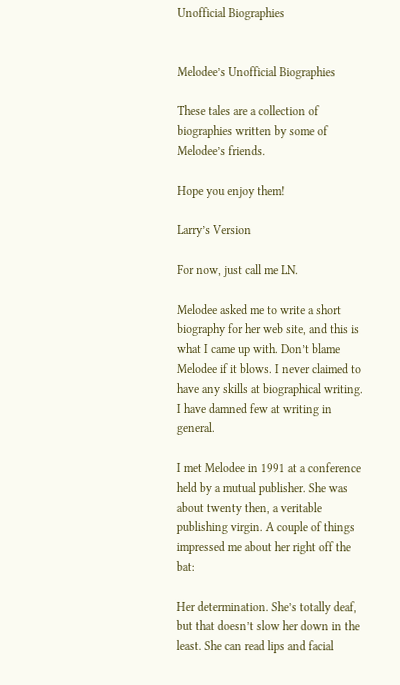Unofficial Biographies


Melodee’s Unofficial Biographies

These tales are a collection of biographies written by some of Melodee’s friends.

Hope you enjoy them!

Larry’s Version

For now, just call me LN.

Melodee asked me to write a short biography for her web site, and this is what I came up with. Don’t blame Melodee if it blows. I never claimed to have any skills at biographical writing. I have damned few at writing in general.

I met Melodee in 1991 at a conference held by a mutual publisher. She was about twenty then, a veritable publishing virgin. A couple of things impressed me about her right off the bat:

Her determination. She’s totally deaf, but that doesn’t slow her down in the least. She can read lips and facial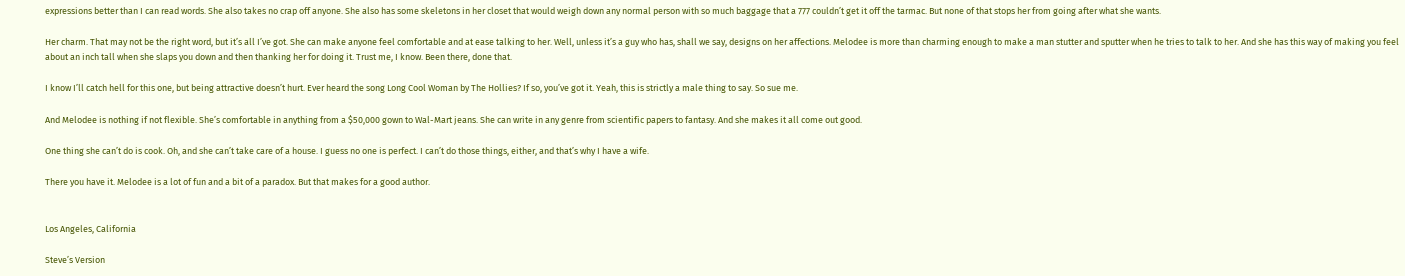expressions better than I can read words. She also takes no crap off anyone. She also has some skeletons in her closet that would weigh down any normal person with so much baggage that a 777 couldn’t get it off the tarmac. But none of that stops her from going after what she wants.

Her charm. That may not be the right word, but it’s all I’ve got. She can make anyone feel comfortable and at ease talking to her. Well, unless it’s a guy who has, shall we say, designs on her affections. Melodee is more than charming enough to make a man stutter and sputter when he tries to talk to her. And she has this way of making you feel about an inch tall when she slaps you down and then thanking her for doing it. Trust me, I know. Been there, done that.

I know I’ll catch hell for this one, but being attractive doesn’t hurt. Ever heard the song Long Cool Woman by The Hollies? If so, you’ve got it. Yeah, this is strictly a male thing to say. So sue me.

And Melodee is nothing if not flexible. She’s comfortable in anything from a $50,000 gown to Wal-Mart jeans. She can write in any genre from scientific papers to fantasy. And she makes it all come out good.

One thing she can’t do is cook. Oh, and she can’t take care of a house. I guess no one is perfect. I can’t do those things, either, and that’s why I have a wife.

There you have it. Melodee is a lot of fun and a bit of a paradox. But that makes for a good author.


Los Angeles, California

Steve’s Version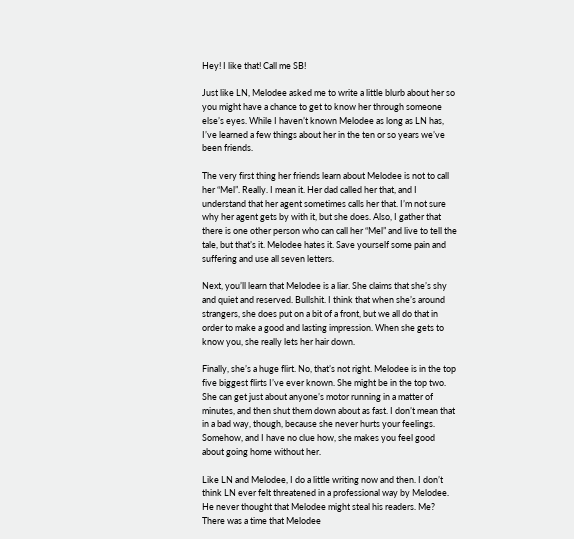Hey! I like that! Call me SB!

Just like LN, Melodee asked me to write a little blurb about her so you might have a chance to get to know her through someone else’s eyes. While I haven’t known Melodee as long as LN has, I’ve learned a few things about her in the ten or so years we’ve been friends.

The very first thing her friends learn about Melodee is not to call her “Mel”. Really. I mean it. Her dad called her that, and I understand that her agent sometimes calls her that. I’m not sure why her agent gets by with it, but she does. Also, I gather that there is one other person who can call her “Mel” and live to tell the tale, but that’s it. Melodee hates it. Save yourself some pain and suffering and use all seven letters.

Next, you’ll learn that Melodee is a liar. She claims that she’s shy and quiet and reserved. Bullshit. I think that when she’s around strangers, she does put on a bit of a front, but we all do that in order to make a good and lasting impression. When she gets to know you, she really lets her hair down.

Finally, she’s a huge flirt. No, that’s not right. Melodee is in the top five biggest flirts I’ve ever known. She might be in the top two. She can get just about anyone’s motor running in a matter of minutes, and then shut them down about as fast. I don’t mean that in a bad way, though, because she never hurts your feelings. Somehow, and I have no clue how, she makes you feel good about going home without her.

Like LN and Melodee, I do a little writing now and then. I don’t think LN ever felt threatened in a professional way by Melodee. He never thought that Melodee might steal his readers. Me? There was a time that Melodee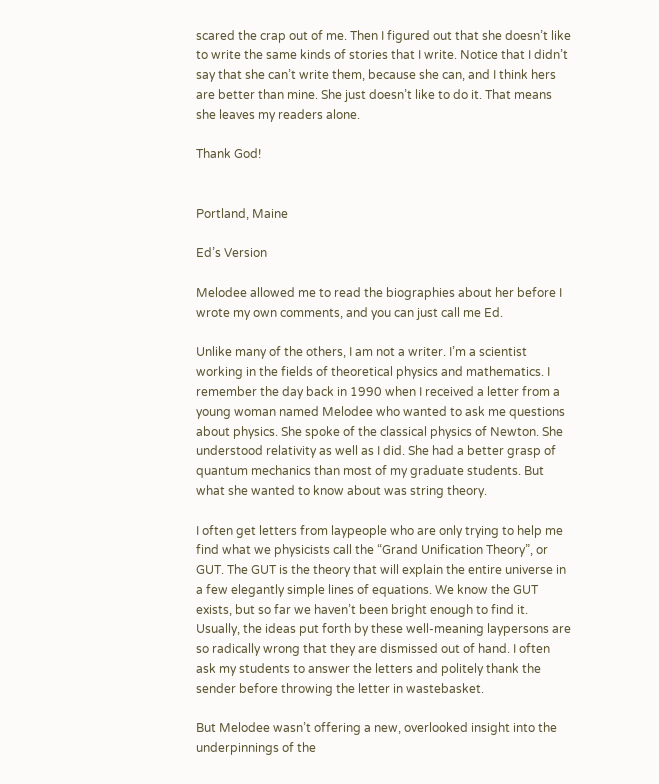scared the crap out of me. Then I figured out that she doesn’t like to write the same kinds of stories that I write. Notice that I didn’t say that she can’t write them, because she can, and I think hers are better than mine. She just doesn’t like to do it. That means she leaves my readers alone.

Thank God!


Portland, Maine

Ed’s Version

Melodee allowed me to read the biographies about her before I wrote my own comments, and you can just call me Ed.

Unlike many of the others, I am not a writer. I’m a scientist working in the fields of theoretical physics and mathematics. I remember the day back in 1990 when I received a letter from a young woman named Melodee who wanted to ask me questions about physics. She spoke of the classical physics of Newton. She understood relativity as well as I did. She had a better grasp of quantum mechanics than most of my graduate students. But what she wanted to know about was string theory.

I often get letters from laypeople who are only trying to help me find what we physicists call the “Grand Unification Theory”, or GUT. The GUT is the theory that will explain the entire universe in a few elegantly simple lines of equations. We know the GUT exists, but so far we haven’t been bright enough to find it. Usually, the ideas put forth by these well-meaning laypersons are so radically wrong that they are dismissed out of hand. I often ask my students to answer the letters and politely thank the sender before throwing the letter in wastebasket.

But Melodee wasn’t offering a new, overlooked insight into the underpinnings of the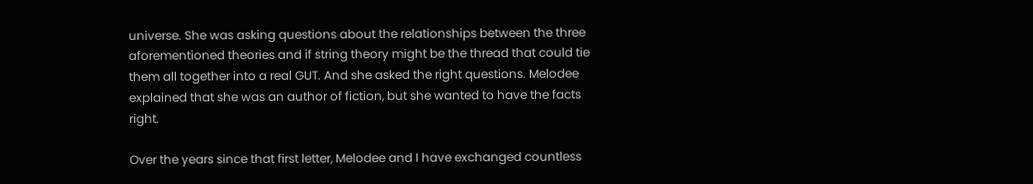universe. She was asking questions about the relationships between the three aforementioned theories and if string theory might be the thread that could tie them all together into a real GUT. And she asked the right questions. Melodee explained that she was an author of fiction, but she wanted to have the facts right.

Over the years since that first letter, Melodee and I have exchanged countless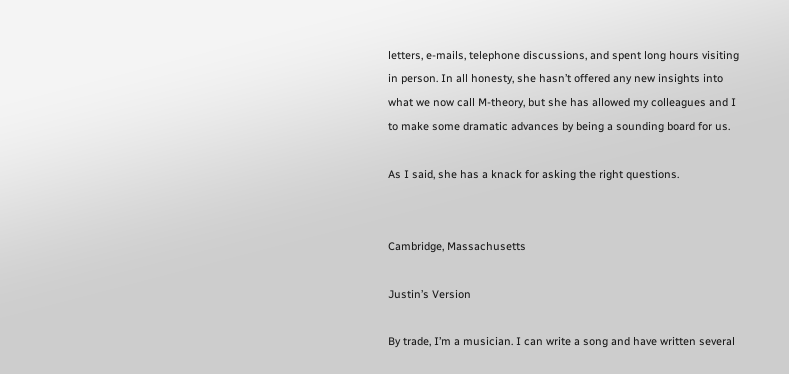letters, e-mails, telephone discussions, and spent long hours visiting in person. In all honesty, she hasn’t offered any new insights into what we now call M-theory, but she has allowed my colleagues and I to make some dramatic advances by being a sounding board for us.

As I said, she has a knack for asking the right questions.


Cambridge, Massachusetts

Justin’s Version

By trade, I’m a musician. I can write a song and have written several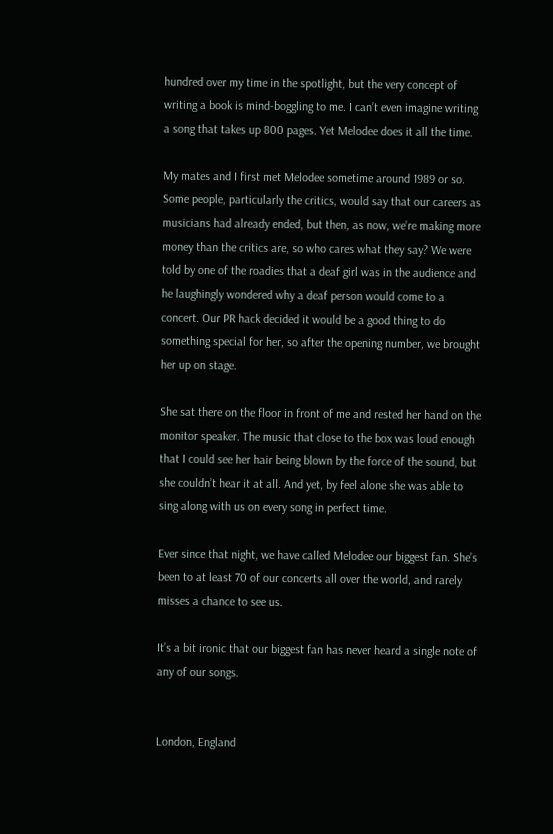hundred over my time in the spotlight, but the very concept of writing a book is mind-boggling to me. I can’t even imagine writing a song that takes up 800 pages. Yet Melodee does it all the time.

My mates and I first met Melodee sometime around 1989 or so. Some people, particularly the critics, would say that our careers as musicians had already ended, but then, as now, we’re making more money than the critics are, so who cares what they say? We were told by one of the roadies that a deaf girl was in the audience and he laughingly wondered why a deaf person would come to a concert. Our PR hack decided it would be a good thing to do something special for her, so after the opening number, we brought her up on stage.

She sat there on the floor in front of me and rested her hand on the monitor speaker. The music that close to the box was loud enough that I could see her hair being blown by the force of the sound, but she couldn’t hear it at all. And yet, by feel alone she was able to sing along with us on every song in perfect time.

Ever since that night, we have called Melodee our biggest fan. She’s been to at least 70 of our concerts all over the world, and rarely misses a chance to see us.

It’s a bit ironic that our biggest fan has never heard a single note of any of our songs.


London, England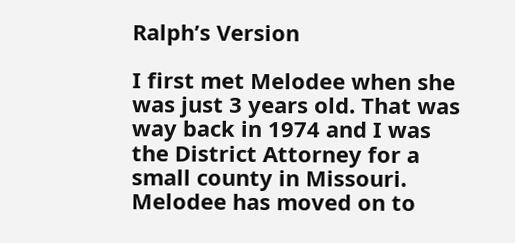Ralph’s Version

I first met Melodee when she was just 3 years old. That was way back in 1974 and I was the District Attorney for a small county in Missouri. Melodee has moved on to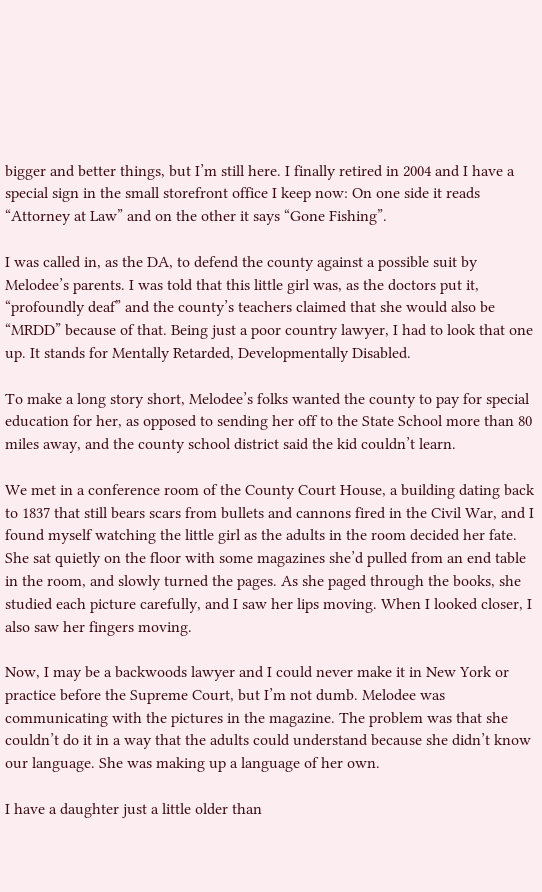bigger and better things, but I’m still here. I finally retired in 2004 and I have a special sign in the small storefront office I keep now: On one side it reads “Attorney at Law” and on the other it says “Gone Fishing”.

I was called in, as the DA, to defend the county against a possible suit by Melodee’s parents. I was told that this little girl was, as the doctors put it, “profoundly deaf” and the county’s teachers claimed that she would also be “MRDD” because of that. Being just a poor country lawyer, I had to look that one up. It stands for Mentally Retarded, Developmentally Disabled.

To make a long story short, Melodee’s folks wanted the county to pay for special education for her, as opposed to sending her off to the State School more than 80 miles away, and the county school district said the kid couldn’t learn.

We met in a conference room of the County Court House, a building dating back to 1837 that still bears scars from bullets and cannons fired in the Civil War, and I found myself watching the little girl as the adults in the room decided her fate. She sat quietly on the floor with some magazines she’d pulled from an end table in the room, and slowly turned the pages. As she paged through the books, she studied each picture carefully, and I saw her lips moving. When I looked closer, I also saw her fingers moving.

Now, I may be a backwoods lawyer and I could never make it in New York or practice before the Supreme Court, but I’m not dumb. Melodee was communicating with the pictures in the magazine. The problem was that she couldn’t do it in a way that the adults could understand because she didn’t know our language. She was making up a language of her own.

I have a daughter just a little older than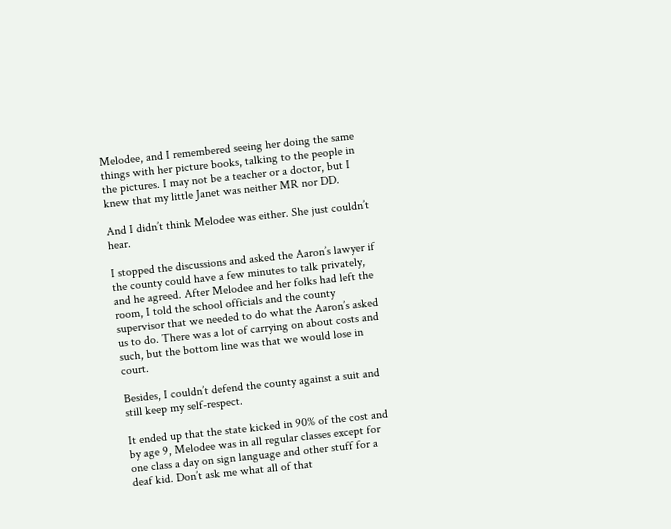Melodee, and I remembered seeing her doing the same things with her picture books, talking to the people in the pictures. I may not be a teacher or a doctor, but I knew that my little Janet was neither MR nor DD.

And I didn’t think Melodee was either. She just couldn’t hear.

I stopped the discussions and asked the Aaron’s lawyer if the county could have a few minutes to talk privately, and he agreed. After Melodee and her folks had left the room, I told the school officials and the county supervisor that we needed to do what the Aaron’s asked us to do. There was a lot of carrying on about costs and such, but the bottom line was that we would lose in court.

Besides, I couldn’t defend the county against a suit and still keep my self-respect.

It ended up that the state kicked in 90% of the cost and by age 9, Melodee was in all regular classes except for one class a day on sign language and other stuff for a deaf kid. Don’t ask me what all of that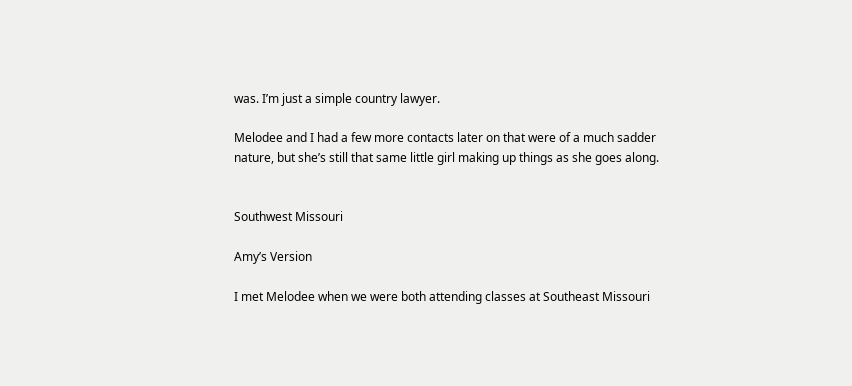was. I’m just a simple country lawyer.

Melodee and I had a few more contacts later on that were of a much sadder nature, but she’s still that same little girl making up things as she goes along.


Southwest Missouri

Amy’s Version

I met Melodee when we were both attending classes at Southeast Missouri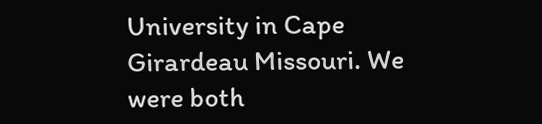University in Cape Girardeau Missouri. We were both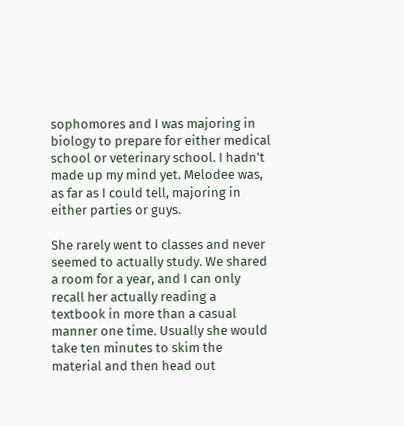sophomores and I was majoring in biology to prepare for either medical school or veterinary school. I hadn’t made up my mind yet. Melodee was, as far as I could tell, majoring in either parties or guys.

She rarely went to classes and never seemed to actually study. We shared a room for a year, and I can only recall her actually reading a textbook in more than a casual manner one time. Usually she would take ten minutes to skim the material and then head out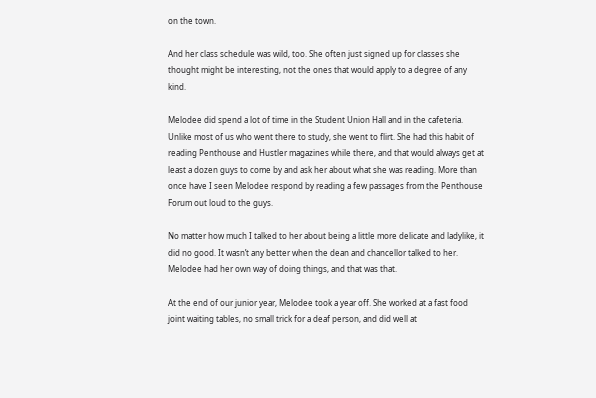on the town.

And her class schedule was wild, too. She often just signed up for classes she thought might be interesting, not the ones that would apply to a degree of any kind.

Melodee did spend a lot of time in the Student Union Hall and in the cafeteria. Unlike most of us who went there to study, she went to flirt. She had this habit of reading Penthouse and Hustler magazines while there, and that would always get at least a dozen guys to come by and ask her about what she was reading. More than once have I seen Melodee respond by reading a few passages from the Penthouse Forum out loud to the guys.

No matter how much I talked to her about being a little more delicate and ladylike, it did no good. It wasn’t any better when the dean and chancellor talked to her. Melodee had her own way of doing things, and that was that.

At the end of our junior year, Melodee took a year off. She worked at a fast food joint waiting tables, no small trick for a deaf person, and did well at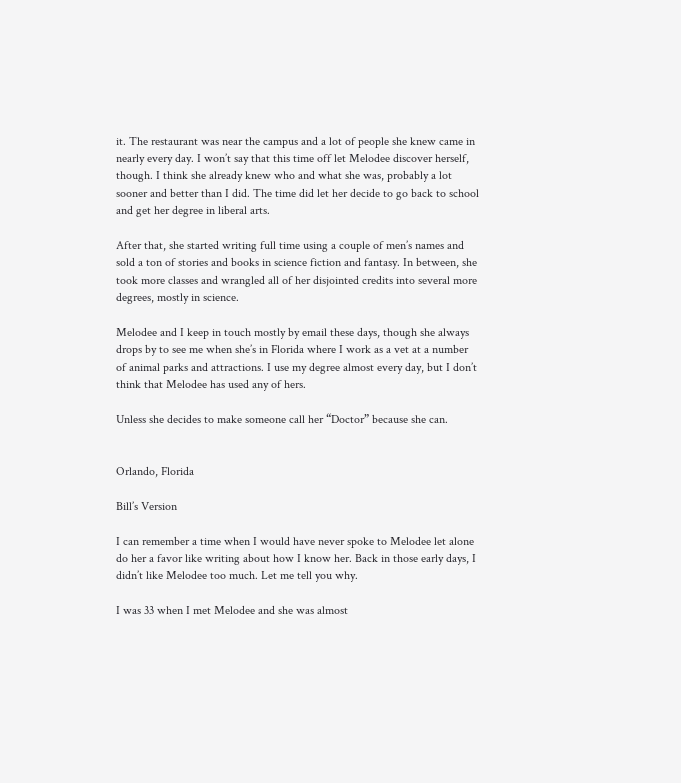it. The restaurant was near the campus and a lot of people she knew came in nearly every day. I won’t say that this time off let Melodee discover herself, though. I think she already knew who and what she was, probably a lot sooner and better than I did. The time did let her decide to go back to school and get her degree in liberal arts.

After that, she started writing full time using a couple of men’s names and sold a ton of stories and books in science fiction and fantasy. In between, she took more classes and wrangled all of her disjointed credits into several more degrees, mostly in science.

Melodee and I keep in touch mostly by email these days, though she always drops by to see me when she’s in Florida where I work as a vet at a number of animal parks and attractions. I use my degree almost every day, but I don’t think that Melodee has used any of hers.

Unless she decides to make someone call her “Doctor” because she can.


Orlando, Florida

Bill’s Version

I can remember a time when I would have never spoke to Melodee let alone do her a favor like writing about how I know her. Back in those early days, I didn’t like Melodee too much. Let me tell you why.

I was 33 when I met Melodee and she was almost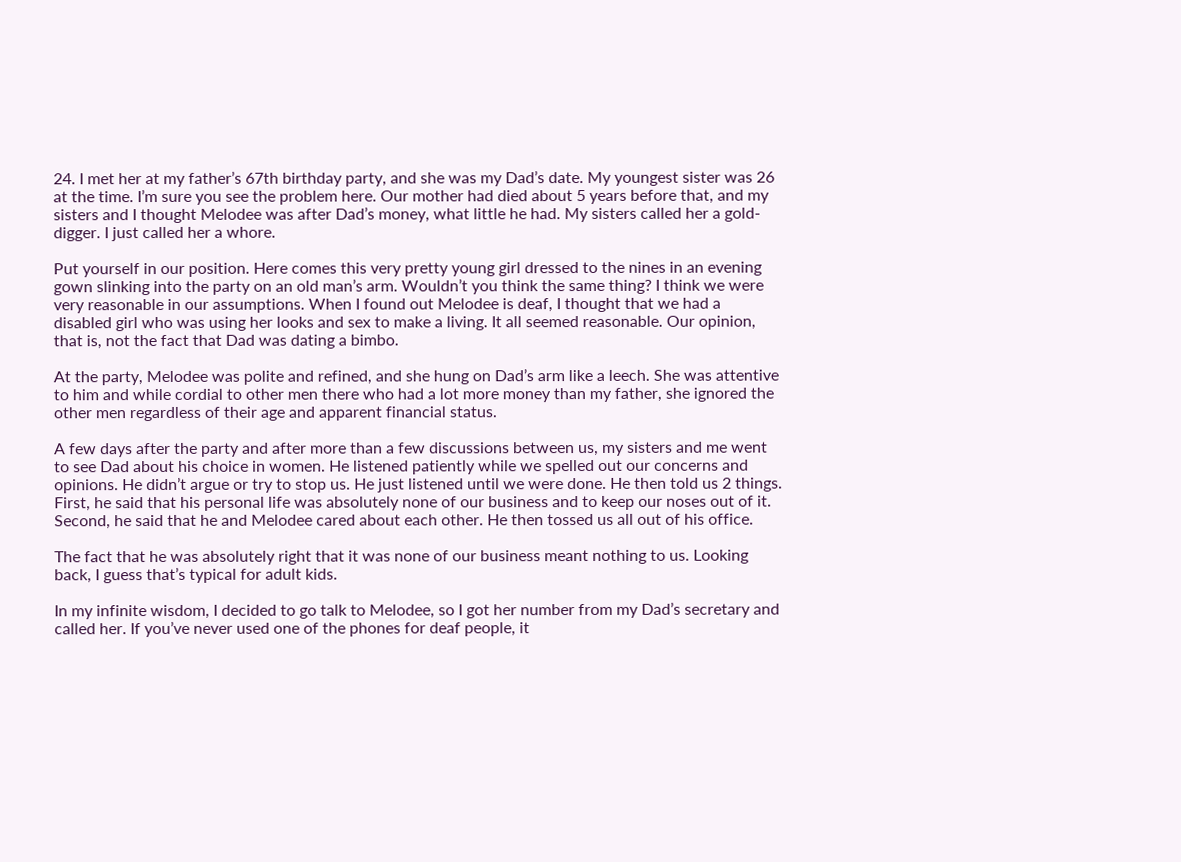24. I met her at my father’s 67th birthday party, and she was my Dad’s date. My youngest sister was 26 at the time. I’m sure you see the problem here. Our mother had died about 5 years before that, and my sisters and I thought Melodee was after Dad’s money, what little he had. My sisters called her a gold-digger. I just called her a whore.

Put yourself in our position. Here comes this very pretty young girl dressed to the nines in an evening gown slinking into the party on an old man’s arm. Wouldn’t you think the same thing? I think we were very reasonable in our assumptions. When I found out Melodee is deaf, I thought that we had a disabled girl who was using her looks and sex to make a living. It all seemed reasonable. Our opinion, that is, not the fact that Dad was dating a bimbo.

At the party, Melodee was polite and refined, and she hung on Dad’s arm like a leech. She was attentive to him and while cordial to other men there who had a lot more money than my father, she ignored the other men regardless of their age and apparent financial status.

A few days after the party and after more than a few discussions between us, my sisters and me went to see Dad about his choice in women. He listened patiently while we spelled out our concerns and opinions. He didn’t argue or try to stop us. He just listened until we were done. He then told us 2 things. First, he said that his personal life was absolutely none of our business and to keep our noses out of it. Second, he said that he and Melodee cared about each other. He then tossed us all out of his office.

The fact that he was absolutely right that it was none of our business meant nothing to us. Looking back, I guess that’s typical for adult kids.

In my infinite wisdom, I decided to go talk to Melodee, so I got her number from my Dad’s secretary and called her. If you’ve never used one of the phones for deaf people, it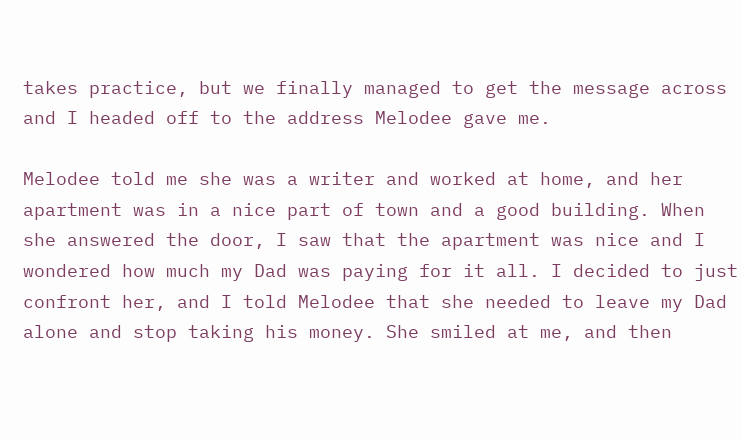takes practice, but we finally managed to get the message across and I headed off to the address Melodee gave me.

Melodee told me she was a writer and worked at home, and her apartment was in a nice part of town and a good building. When she answered the door, I saw that the apartment was nice and I wondered how much my Dad was paying for it all. I decided to just confront her, and I told Melodee that she needed to leave my Dad alone and stop taking his money. She smiled at me, and then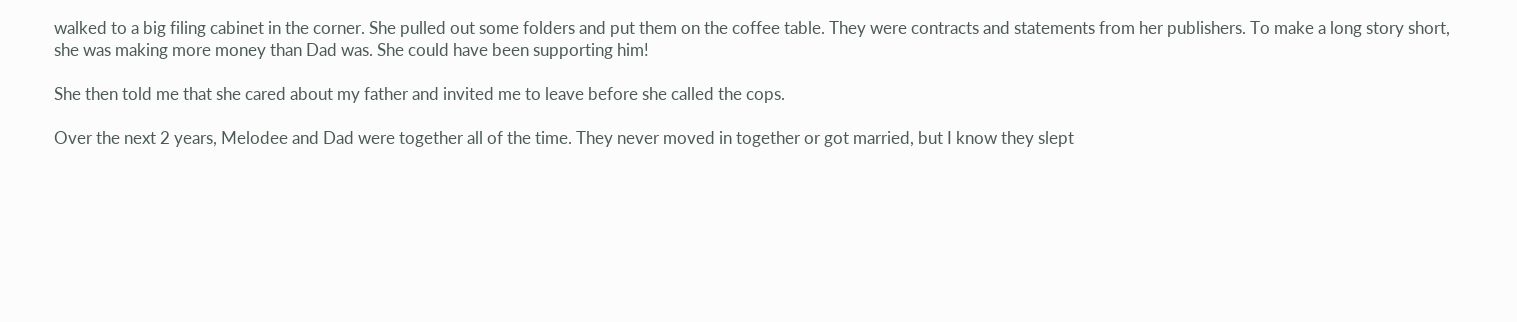walked to a big filing cabinet in the corner. She pulled out some folders and put them on the coffee table. They were contracts and statements from her publishers. To make a long story short, she was making more money than Dad was. She could have been supporting him!

She then told me that she cared about my father and invited me to leave before she called the cops.

Over the next 2 years, Melodee and Dad were together all of the time. They never moved in together or got married, but I know they slept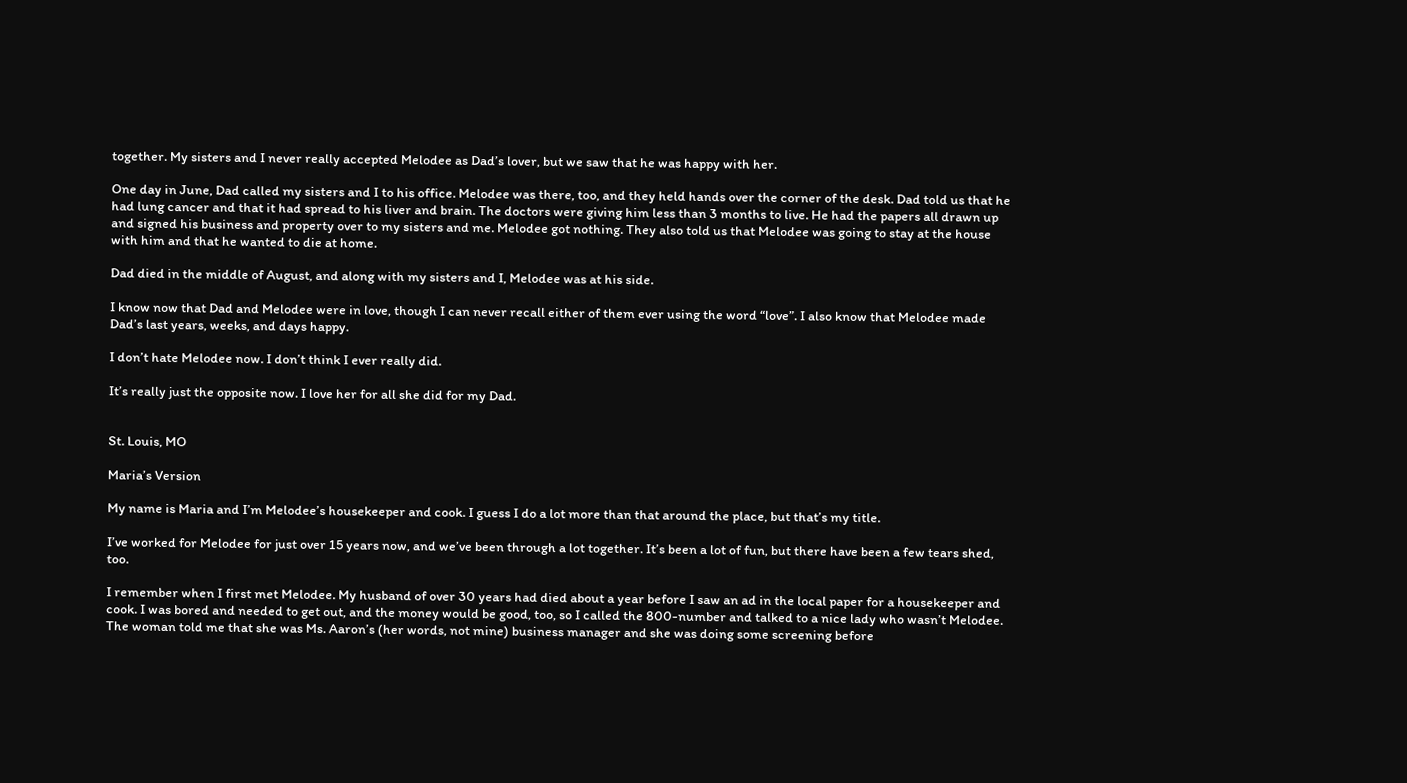together. My sisters and I never really accepted Melodee as Dad’s lover, but we saw that he was happy with her.

One day in June, Dad called my sisters and I to his office. Melodee was there, too, and they held hands over the corner of the desk. Dad told us that he had lung cancer and that it had spread to his liver and brain. The doctors were giving him less than 3 months to live. He had the papers all drawn up and signed his business and property over to my sisters and me. Melodee got nothing. They also told us that Melodee was going to stay at the house with him and that he wanted to die at home.

Dad died in the middle of August, and along with my sisters and I, Melodee was at his side.

I know now that Dad and Melodee were in love, though I can never recall either of them ever using the word “love”. I also know that Melodee made Dad’s last years, weeks, and days happy.

I don’t hate Melodee now. I don’t think I ever really did.

It’s really just the opposite now. I love her for all she did for my Dad.


St. Louis, MO

Maria’s Version

My name is Maria and I’m Melodee’s housekeeper and cook. I guess I do a lot more than that around the place, but that’s my title.

I’ve worked for Melodee for just over 15 years now, and we’ve been through a lot together. It’s been a lot of fun, but there have been a few tears shed, too.

I remember when I first met Melodee. My husband of over 30 years had died about a year before I saw an ad in the local paper for a housekeeper and cook. I was bored and needed to get out, and the money would be good, too, so I called the 800-number and talked to a nice lady who wasn’t Melodee. The woman told me that she was Ms. Aaron’s (her words, not mine) business manager and she was doing some screening before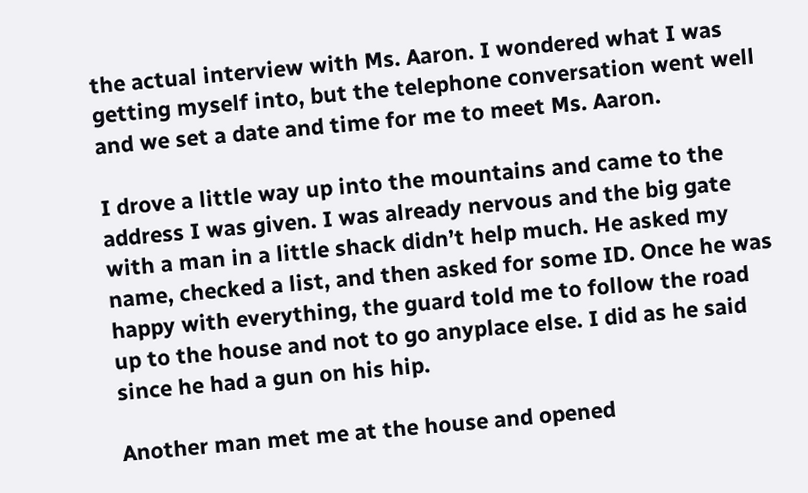the actual interview with Ms. Aaron. I wondered what I was getting myself into, but the telephone conversation went well and we set a date and time for me to meet Ms. Aaron.

I drove a little way up into the mountains and came to the address I was given. I was already nervous and the big gate with a man in a little shack didn’t help much. He asked my name, checked a list, and then asked for some ID. Once he was happy with everything, the guard told me to follow the road up to the house and not to go anyplace else. I did as he said since he had a gun on his hip.

Another man met me at the house and opened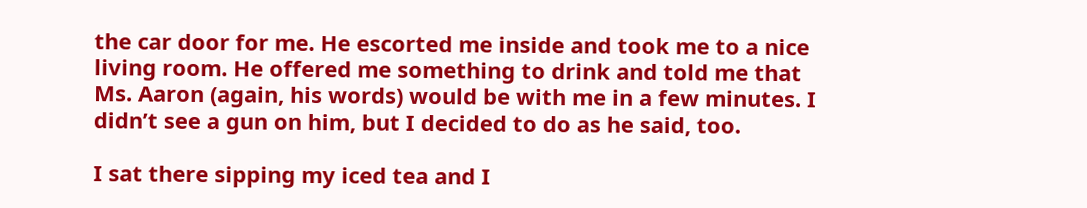the car door for me. He escorted me inside and took me to a nice living room. He offered me something to drink and told me that Ms. Aaron (again, his words) would be with me in a few minutes. I didn’t see a gun on him, but I decided to do as he said, too.

I sat there sipping my iced tea and I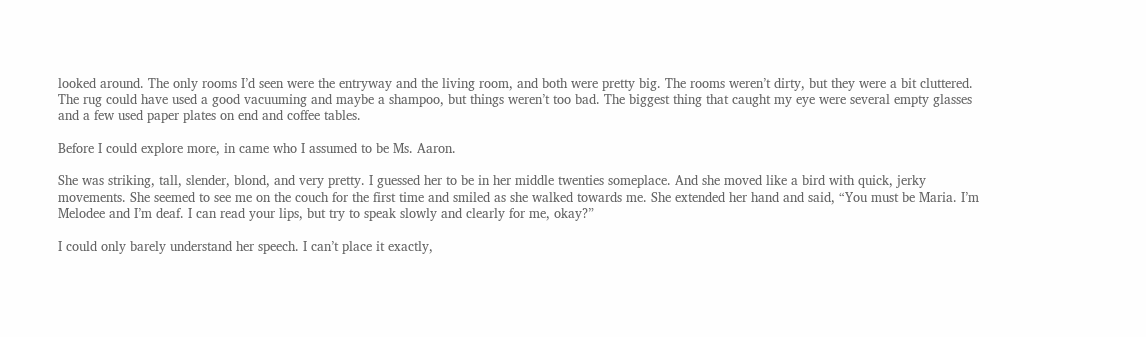looked around. The only rooms I’d seen were the entryway and the living room, and both were pretty big. The rooms weren’t dirty, but they were a bit cluttered. The rug could have used a good vacuuming and maybe a shampoo, but things weren’t too bad. The biggest thing that caught my eye were several empty glasses and a few used paper plates on end and coffee tables.

Before I could explore more, in came who I assumed to be Ms. Aaron.

She was striking, tall, slender, blond, and very pretty. I guessed her to be in her middle twenties someplace. And she moved like a bird with quick, jerky movements. She seemed to see me on the couch for the first time and smiled as she walked towards me. She extended her hand and said, “You must be Maria. I’m Melodee and I’m deaf. I can read your lips, but try to speak slowly and clearly for me, okay?”

I could only barely understand her speech. I can’t place it exactly,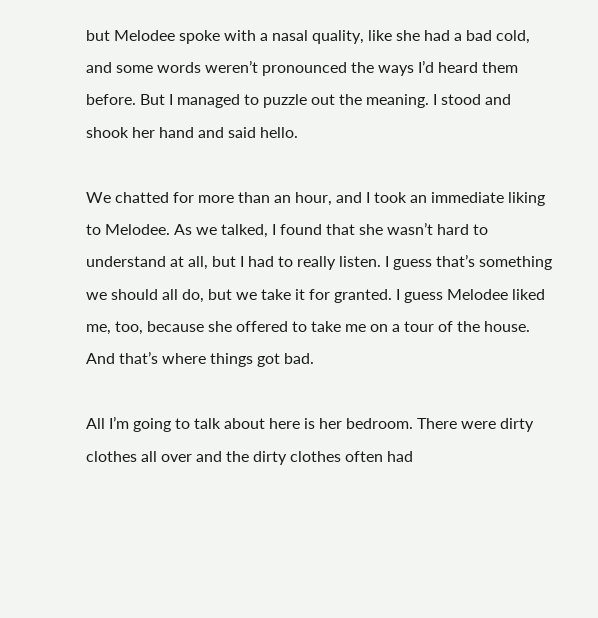but Melodee spoke with a nasal quality, like she had a bad cold, and some words weren’t pronounced the ways I’d heard them before. But I managed to puzzle out the meaning. I stood and shook her hand and said hello.

We chatted for more than an hour, and I took an immediate liking to Melodee. As we talked, I found that she wasn’t hard to understand at all, but I had to really listen. I guess that’s something we should all do, but we take it for granted. I guess Melodee liked me, too, because she offered to take me on a tour of the house. And that’s where things got bad.

All I’m going to talk about here is her bedroom. There were dirty clothes all over and the dirty clothes often had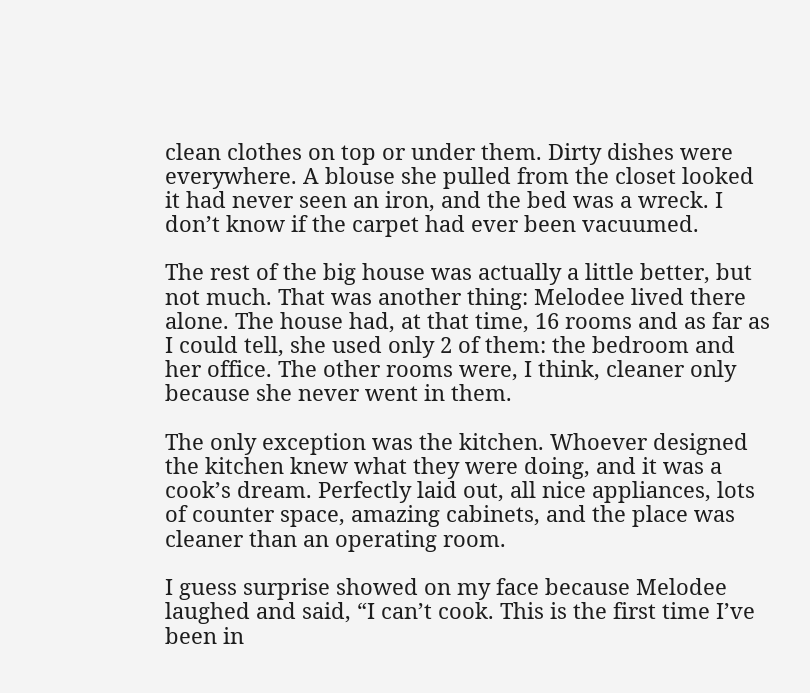clean clothes on top or under them. Dirty dishes were everywhere. A blouse she pulled from the closet looked it had never seen an iron, and the bed was a wreck. I don’t know if the carpet had ever been vacuumed.

The rest of the big house was actually a little better, but not much. That was another thing: Melodee lived there alone. The house had, at that time, 16 rooms and as far as I could tell, she used only 2 of them: the bedroom and her office. The other rooms were, I think, cleaner only because she never went in them.

The only exception was the kitchen. Whoever designed the kitchen knew what they were doing, and it was a cook’s dream. Perfectly laid out, all nice appliances, lots of counter space, amazing cabinets, and the place was cleaner than an operating room.

I guess surprise showed on my face because Melodee laughed and said, “I can’t cook. This is the first time I’ve been in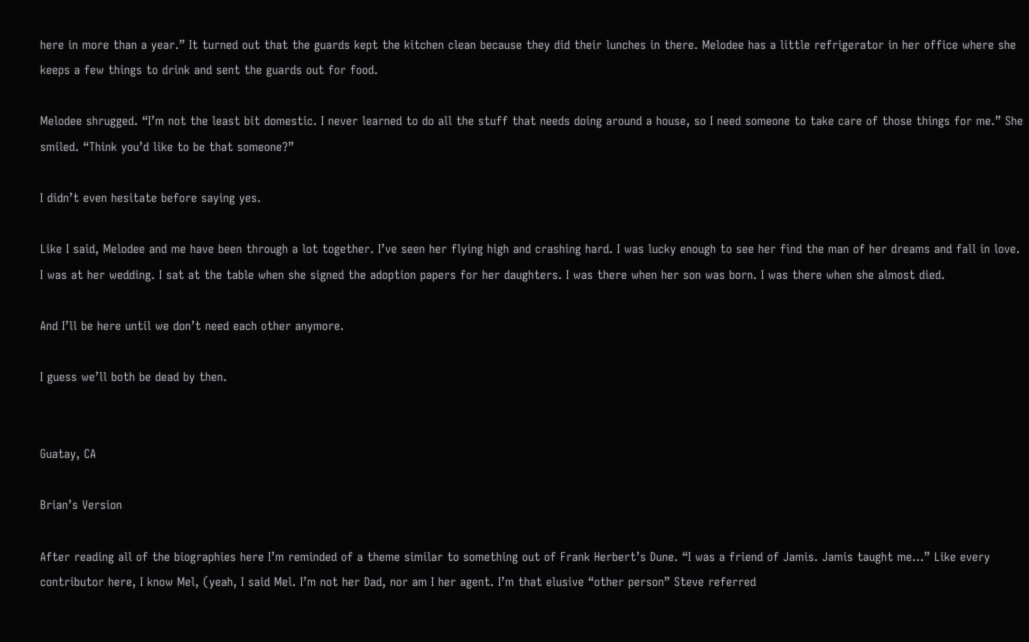here in more than a year.” It turned out that the guards kept the kitchen clean because they did their lunches in there. Melodee has a little refrigerator in her office where she keeps a few things to drink and sent the guards out for food.

Melodee shrugged. “I’m not the least bit domestic. I never learned to do all the stuff that needs doing around a house, so I need someone to take care of those things for me.” She smiled. “Think you’d like to be that someone?”

I didn’t even hesitate before saying yes.

Like I said, Melodee and me have been through a lot together. I’ve seen her flying high and crashing hard. I was lucky enough to see her find the man of her dreams and fall in love. I was at her wedding. I sat at the table when she signed the adoption papers for her daughters. I was there when her son was born. I was there when she almost died.

And I’ll be here until we don’t need each other anymore.

I guess we’ll both be dead by then.


Guatay, CA

Brian’s Version

After reading all of the biographies here I’m reminded of a theme similar to something out of Frank Herbert’s Dune. “I was a friend of Jamis. Jamis taught me…” Like every contributor here, I know Mel, (yeah, I said Mel. I’m not her Dad, nor am I her agent. I’m that elusive “other person” Steve referred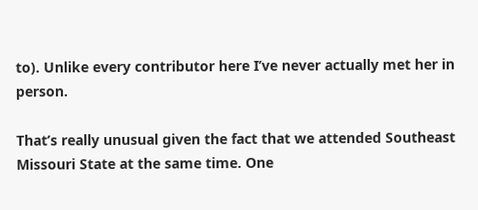to). Unlike every contributor here I’ve never actually met her in person.

That’s really unusual given the fact that we attended Southeast Missouri State at the same time. One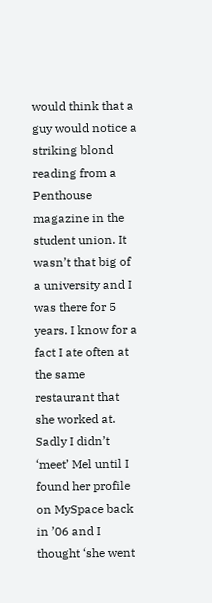would think that a guy would notice a striking blond reading from a Penthouse magazine in the student union. It wasn’t that big of a university and I was there for 5 years. I know for a fact I ate often at the same restaurant that she worked at. Sadly I didn’t ‘meet’ Mel until I found her profile on MySpace back in ’06 and I thought ‘she went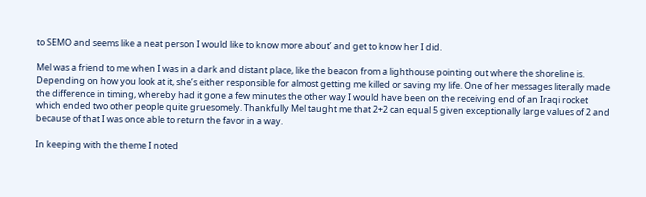to SEMO and seems like a neat person I would like to know more about’ and get to know her I did.

Mel was a friend to me when I was in a dark and distant place, like the beacon from a lighthouse pointing out where the shoreline is. Depending on how you look at it, she’s either responsible for almost getting me killed or saving my life. One of her messages literally made the difference in timing, whereby had it gone a few minutes the other way I would have been on the receiving end of an Iraqi rocket which ended two other people quite gruesomely. Thankfully Mel taught me that 2+2 can equal 5 given exceptionally large values of 2 and because of that I was once able to return the favor in a way.

In keeping with the theme I noted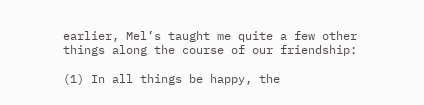earlier, Mel’s taught me quite a few other things along the course of our friendship:

(1) In all things be happy, the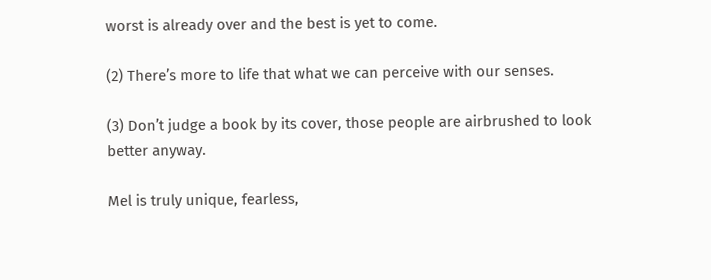worst is already over and the best is yet to come.

(2) There’s more to life that what we can perceive with our senses.

(3) Don’t judge a book by its cover, those people are airbrushed to look better anyway.

Mel is truly unique, fearless,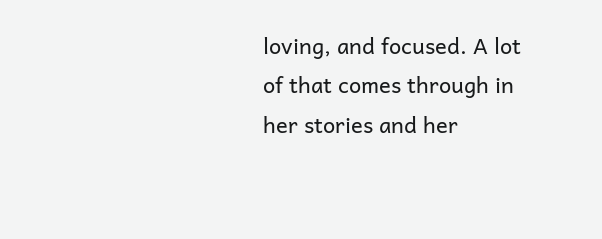loving, and focused. A lot of that comes through in her stories and her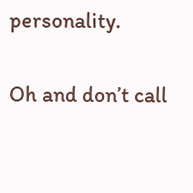personality.

Oh and don’t call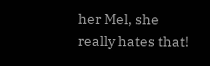her Mel, she really hates that!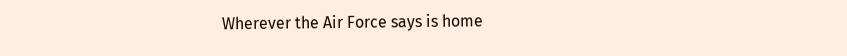Wherever the Air Force says is home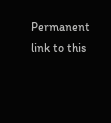Permanent link to this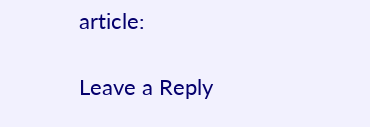article:

Leave a Reply